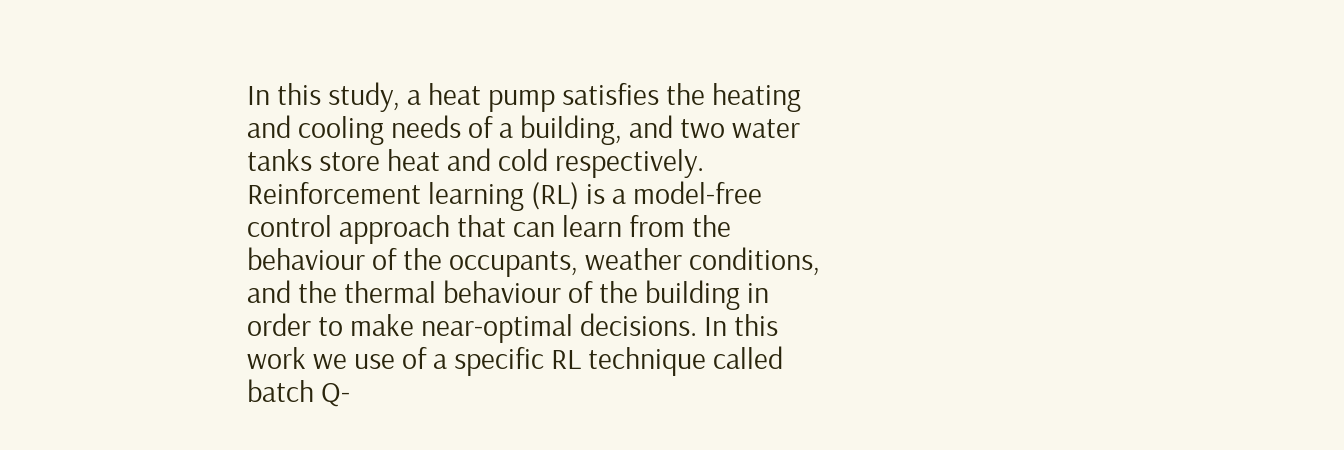In this study, a heat pump satisfies the heating and cooling needs of a building, and two water tanks store heat and cold respectively. Reinforcement learning (RL) is a model-free control approach that can learn from the behaviour of the occupants, weather conditions, and the thermal behaviour of the building in order to make near-optimal decisions. In this work we use of a specific RL technique called batch Q-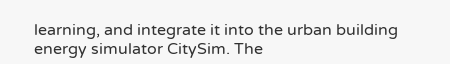learning, and integrate it into the urban building energy simulator CitySim. The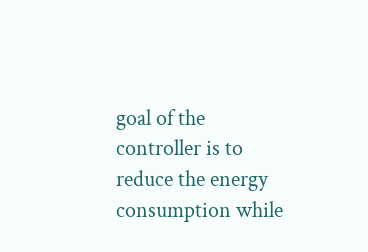goal of the controller is to reduce the energy consumption while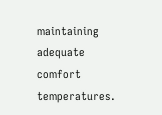maintaining adequate comfort temperatures.